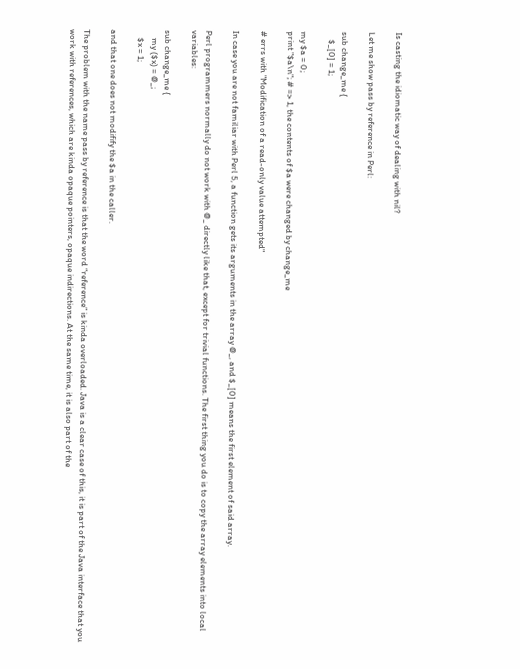Is casting the idiomatic way of dealing with nil?

Let me show pass by reference in Perl:

sub change_me {
    $_[0] = 1;

my $a = 0;
print "$a\n"; # => 1, the contents of $a were changed by change_me

# errs with "Modification of a read-only value attempted"

In case you are not familiar with Perl 5, a function gets its arguments in the array @_, and $_[0] means the first element of said array.

Perl programmers normally do not work with @_ directly like that, except for trivial functions. The first thing you do is to copy the array elements into local variables:

sub change_me {
    my ($x) = @_;
    $x = 1;

and that one does not modifify the $a in the caller.

The problem with the name pass by reference is that the word “reference” is kinda overloaded. Java is a clear case of this, it is part of the Java interface that you work with references, which are kinda opaque pointers, opaque indirections. At the same time, it is also part of the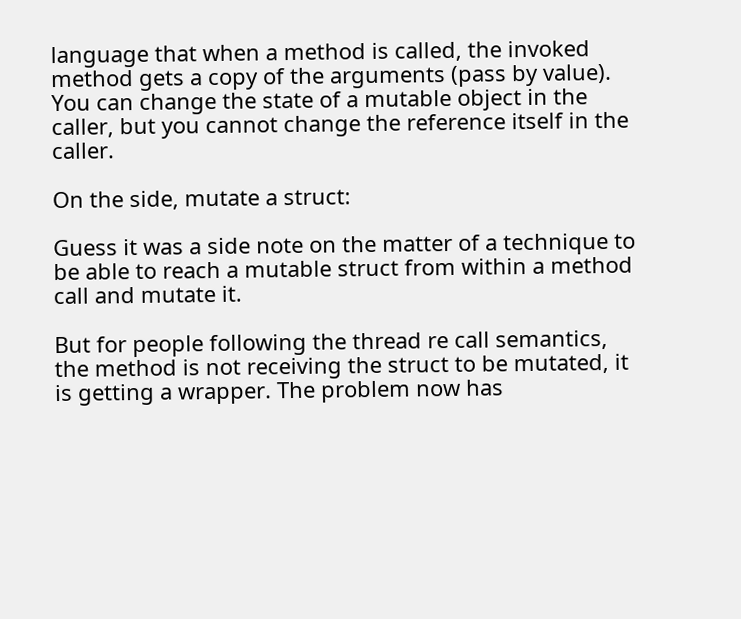language that when a method is called, the invoked method gets a copy of the arguments (pass by value). You can change the state of a mutable object in the caller, but you cannot change the reference itself in the caller.

On the side, mutate a struct:

Guess it was a side note on the matter of a technique to be able to reach a mutable struct from within a method call and mutate it.

But for people following the thread re call semantics, the method is not receiving the struct to be mutated, it is getting a wrapper. The problem now has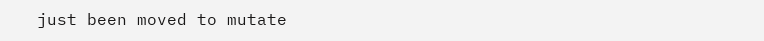just been moved to mutate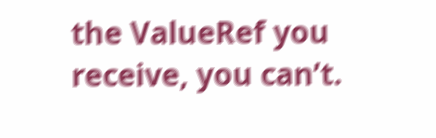the ValueRef you receive, you can’t.